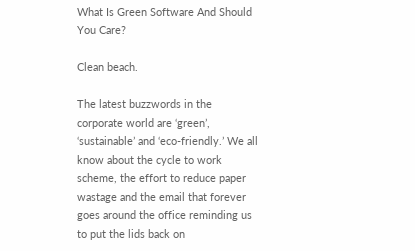What Is Green Software And Should You Care?

Clean beach.

The latest buzzwords in the corporate world are ‘green’, ‘sustainable’ and ‘eco-friendly.’ We all know about the cycle to work scheme, the effort to reduce paper wastage and the email that forever goes around the office reminding us to put the lids back on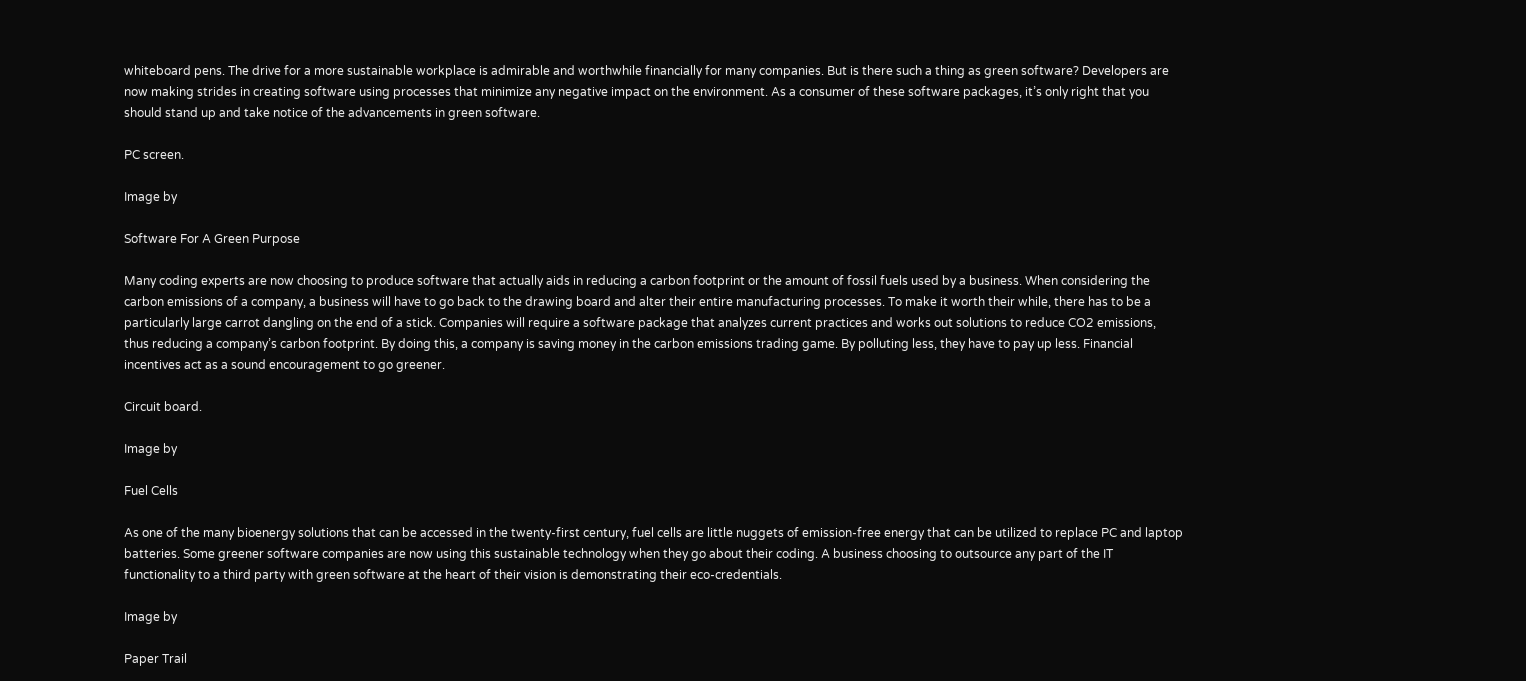whiteboard pens. The drive for a more sustainable workplace is admirable and worthwhile financially for many companies. But is there such a thing as green software? Developers are now making strides in creating software using processes that minimize any negative impact on the environment. As a consumer of these software packages, it’s only right that you should stand up and take notice of the advancements in green software.

PC screen.

Image by

Software For A Green Purpose

Many coding experts are now choosing to produce software that actually aids in reducing a carbon footprint or the amount of fossil fuels used by a business. When considering the carbon emissions of a company, a business will have to go back to the drawing board and alter their entire manufacturing processes. To make it worth their while, there has to be a particularly large carrot dangling on the end of a stick. Companies will require a software package that analyzes current practices and works out solutions to reduce CO2 emissions, thus reducing a company’s carbon footprint. By doing this, a company is saving money in the carbon emissions trading game. By polluting less, they have to pay up less. Financial incentives act as a sound encouragement to go greener.

Circuit board.

Image by

Fuel Cells

As one of the many bioenergy solutions that can be accessed in the twenty-first century, fuel cells are little nuggets of emission-free energy that can be utilized to replace PC and laptop batteries. Some greener software companies are now using this sustainable technology when they go about their coding. A business choosing to outsource any part of the IT functionality to a third party with green software at the heart of their vision is demonstrating their eco-credentials.

Image by

Paper Trail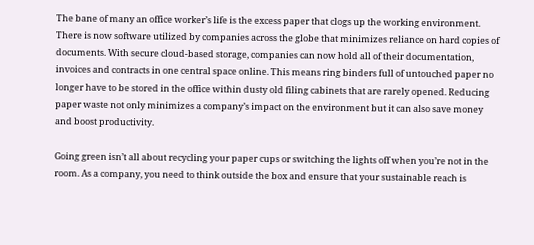The bane of many an office worker’s life is the excess paper that clogs up the working environment. There is now software utilized by companies across the globe that minimizes reliance on hard copies of documents. With secure cloud-based storage, companies can now hold all of their documentation, invoices and contracts in one central space online. This means ring binders full of untouched paper no longer have to be stored in the office within dusty old filing cabinets that are rarely opened. Reducing paper waste not only minimizes a company’s impact on the environment but it can also save money and boost productivity.

Going green isn’t all about recycling your paper cups or switching the lights off when you’re not in the room. As a company, you need to think outside the box and ensure that your sustainable reach is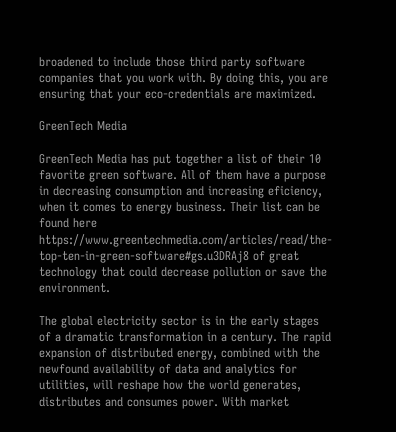broadened to include those third party software companies that you work with. By doing this, you are ensuring that your eco-credentials are maximized.

GreenTech Media

GreenTech Media has put together a list of their 10 favorite green software. All of them have a purpose in decreasing consumption and increasing eficiency, when it comes to energy business. Their list can be found here https://www.greentechmedia.com/articles/read/the-top-ten-in-green-software#gs.u3DRAj8 of great technology that could decrease pollution or save the environment.

The global electricity sector is in the early stages of a dramatic transformation in a century. The rapid expansion of distributed energy, combined with the newfound availability of data and analytics for utilities, will reshape how the world generates, distributes and consumes power. With market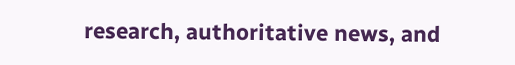research, authoritative news, and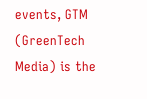events, GTM (GreenTech Media) is the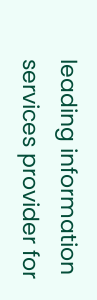leading information services provider for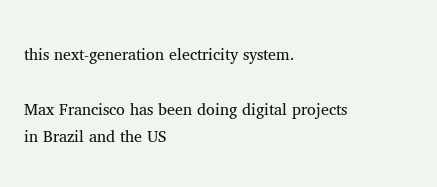this next-generation electricity system.

Max Francisco has been doing digital projects in Brazil and the US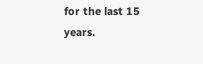for the last 15 years.